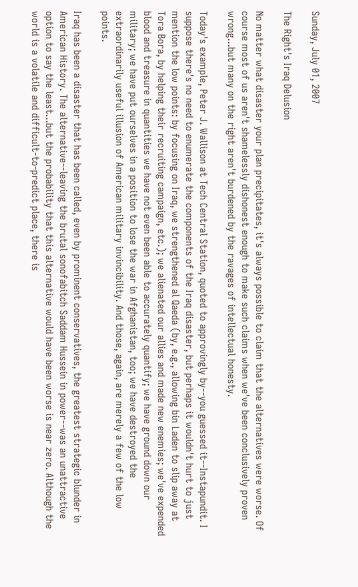Sunday, July 01, 2007

The Right's Iraq Delusion

No matter what disaster your plan precipitates, it's always possible to claim that the alternatives were worse. Of course most of us aren't shamelessly dishonest enough to make such claims when we've been conclusively proven wrong...but many on the right aren't burdened by the ravages of intellectual honesty.

Today's example, Peter J. Wallison at Tech Central Station, quoted to approvingly by--you guessed it--Instapundit. I suppose there's no need to enumerate the components of the Iraq disaster, but perhaps it wouldn't hurt to just mention the low points: by focusing on Iraq, we strengthened al Qaeda (by, e.g., allowing bin Laden to slip away at Tora Bora, by helping their recruiting campaign, etc.); we alienated our allies and made new enemies; we've expended blood and treasure in quantities we have not even been able to accurately quantify; we have ground down our military; we have put ourselves in a position to lose the war in Afghanistan, too; we have destroyed the extraordinarily useful illusion of American military invincibility. And those, again, are merely a few of the low points.

Iraq has been a disaster that has been called, even by prominent conservatives, the greatest strategic blunder in American History. The alternative--leaving the brutal sonofabitch Saddam Hussein in power--was an unattractive option to say the least...but the probability that this alternative would have been worse is near zero. Although the world is a volatile and difficult-to-predict place, there is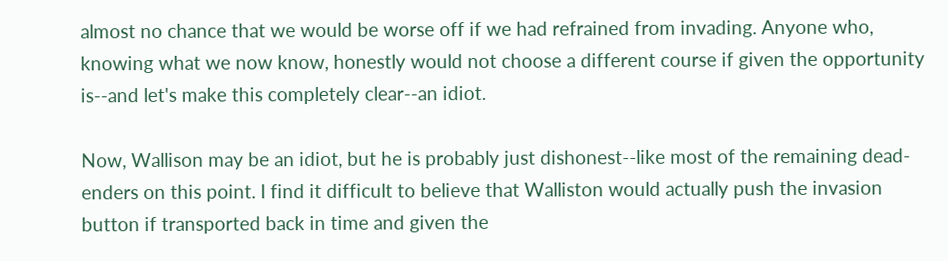almost no chance that we would be worse off if we had refrained from invading. Anyone who, knowing what we now know, honestly would not choose a different course if given the opportunity is--and let's make this completely clear--an idiot.

Now, Wallison may be an idiot, but he is probably just dishonest--like most of the remaining dead-enders on this point. I find it difficult to believe that Walliston would actually push the invasion button if transported back in time and given the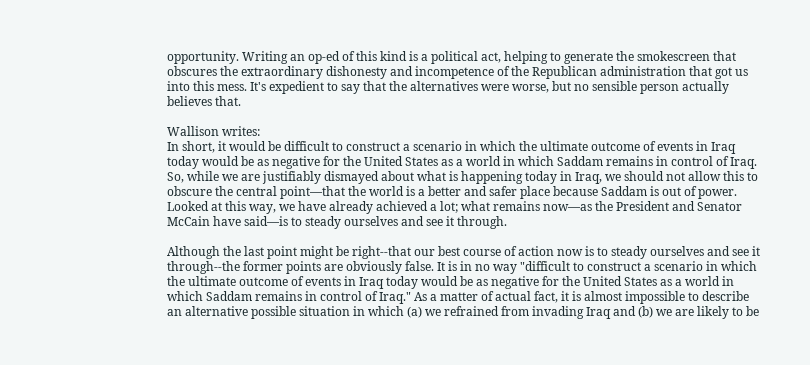opportunity. Writing an op-ed of this kind is a political act, helping to generate the smokescreen that obscures the extraordinary dishonesty and incompetence of the Republican administration that got us into this mess. It's expedient to say that the alternatives were worse, but no sensible person actually believes that.

Wallison writes:
In short, it would be difficult to construct a scenario in which the ultimate outcome of events in Iraq today would be as negative for the United States as a world in which Saddam remains in control of Iraq. So, while we are justifiably dismayed about what is happening today in Iraq, we should not allow this to obscure the central point—that the world is a better and safer place because Saddam is out of power. Looked at this way, we have already achieved a lot; what remains now—as the President and Senator McCain have said—is to steady ourselves and see it through.

Although the last point might be right--that our best course of action now is to steady ourselves and see it through--the former points are obviously false. It is in no way "difficult to construct a scenario in which the ultimate outcome of events in Iraq today would be as negative for the United States as a world in which Saddam remains in control of Iraq." As a matter of actual fact, it is almost impossible to describe an alternative possible situation in which (a) we refrained from invading Iraq and (b) we are likely to be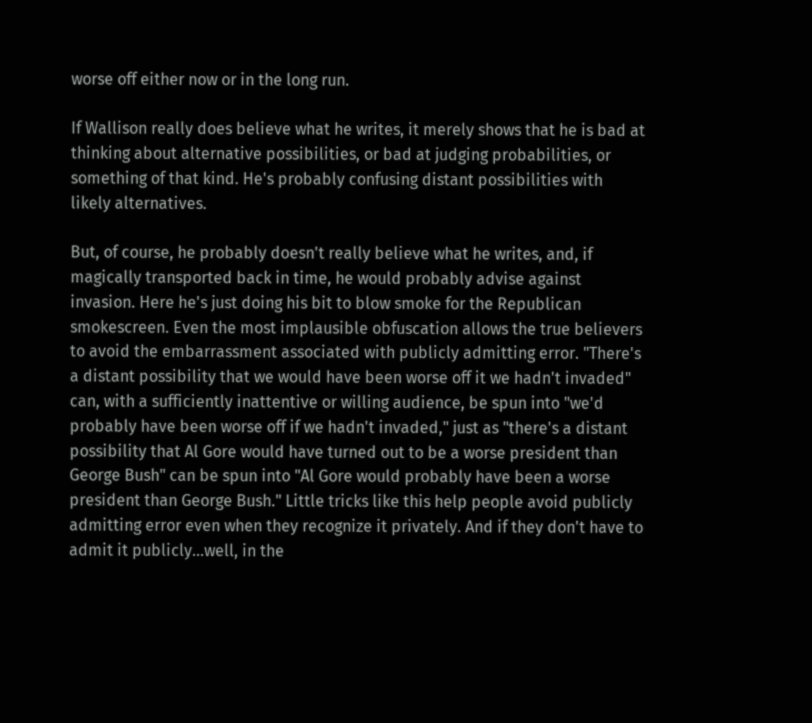worse off either now or in the long run.

If Wallison really does believe what he writes, it merely shows that he is bad at thinking about alternative possibilities, or bad at judging probabilities, or something of that kind. He's probably confusing distant possibilities with likely alternatives.

But, of course, he probably doesn't really believe what he writes, and, if magically transported back in time, he would probably advise against invasion. Here he's just doing his bit to blow smoke for the Republican smokescreen. Even the most implausible obfuscation allows the true believers to avoid the embarrassment associated with publicly admitting error. "There's a distant possibility that we would have been worse off it we hadn't invaded" can, with a sufficiently inattentive or willing audience, be spun into "we'd probably have been worse off if we hadn't invaded," just as "there's a distant possibility that Al Gore would have turned out to be a worse president than George Bush" can be spun into "Al Gore would probably have been a worse president than George Bush." Little tricks like this help people avoid publicly admitting error even when they recognize it privately. And if they don't have to admit it publicly...well, in the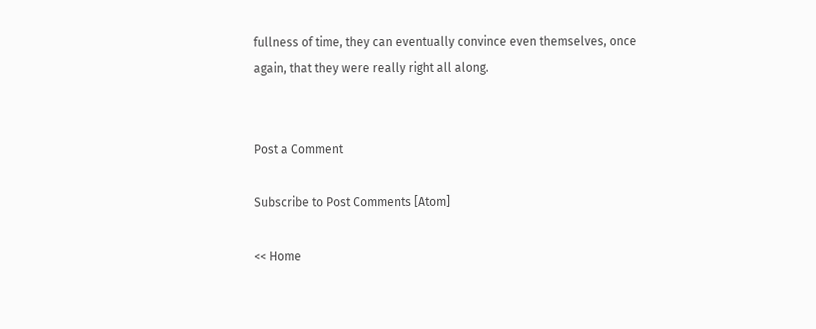fullness of time, they can eventually convince even themselves, once again, that they were really right all along.


Post a Comment

Subscribe to Post Comments [Atom]

<< Home